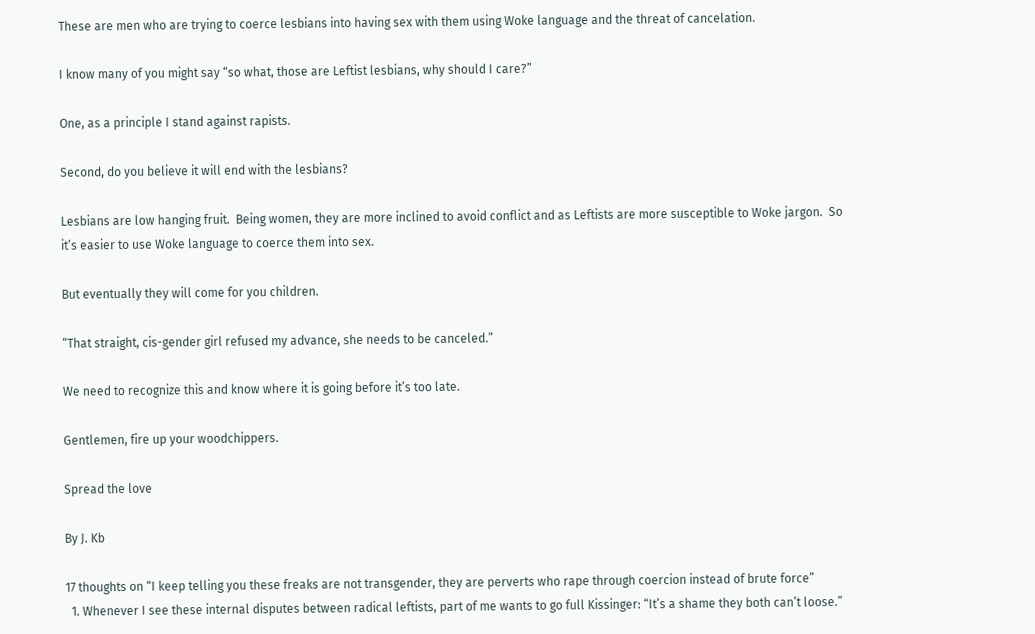These are men who are trying to coerce lesbians into having sex with them using Woke language and the threat of cancelation.

I know many of you might say “so what, those are Leftist lesbians, why should I care?”

One, as a principle I stand against rapists.

Second, do you believe it will end with the lesbians?

Lesbians are low hanging fruit.  Being women, they are more inclined to avoid conflict and as Leftists are more susceptible to Woke jargon.  So it’s easier to use Woke language to coerce them into sex.

But eventually they will come for you children.

“That straight, cis-gender girl refused my advance, she needs to be canceled.”

We need to recognize this and know where it is going before it’s too late.

Gentlemen, fire up your woodchippers.

Spread the love

By J. Kb

17 thoughts on “I keep telling you these freaks are not transgender, they are perverts who rape through coercion instead of brute force”
  1. Whenever I see these internal disputes between radical leftists, part of me wants to go full Kissinger: “It’s a shame they both can’t loose.”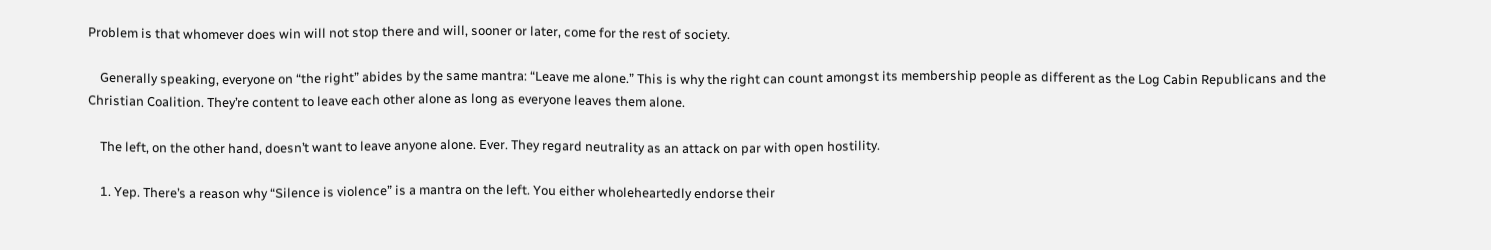Problem is that whomever does win will not stop there and will, sooner or later, come for the rest of society.

    Generally speaking, everyone on “the right” abides by the same mantra: “Leave me alone.” This is why the right can count amongst its membership people as different as the Log Cabin Republicans and the Christian Coalition. They’re content to leave each other alone as long as everyone leaves them alone.

    The left, on the other hand, doesn’t want to leave anyone alone. Ever. They regard neutrality as an attack on par with open hostility.

    1. Yep. There’s a reason why “Silence is violence” is a mantra on the left. You either wholeheartedly endorse their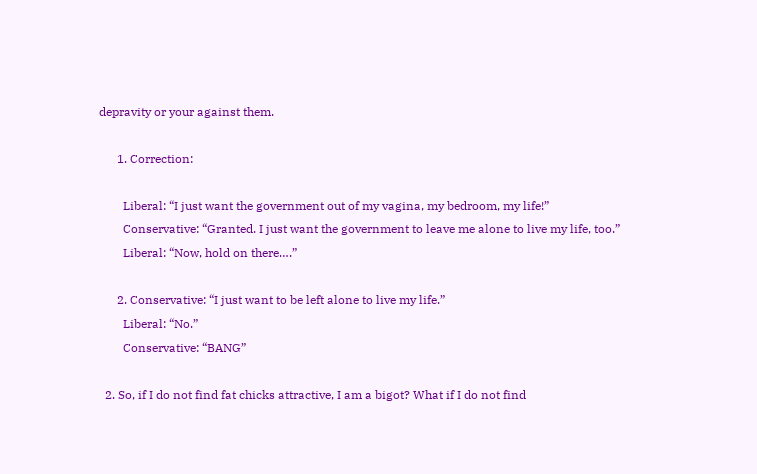depravity or your against them.

      1. Correction:

        Liberal: “I just want the government out of my vagina, my bedroom, my life!”
        Conservative: “Granted. I just want the government to leave me alone to live my life, too.”
        Liberal: “Now, hold on there….”

      2. Conservative: “I just want to be left alone to live my life.”
        Liberal: “No.”
        Conservative: “BANG”

  2. So, if I do not find fat chicks attractive, I am a bigot? What if I do not find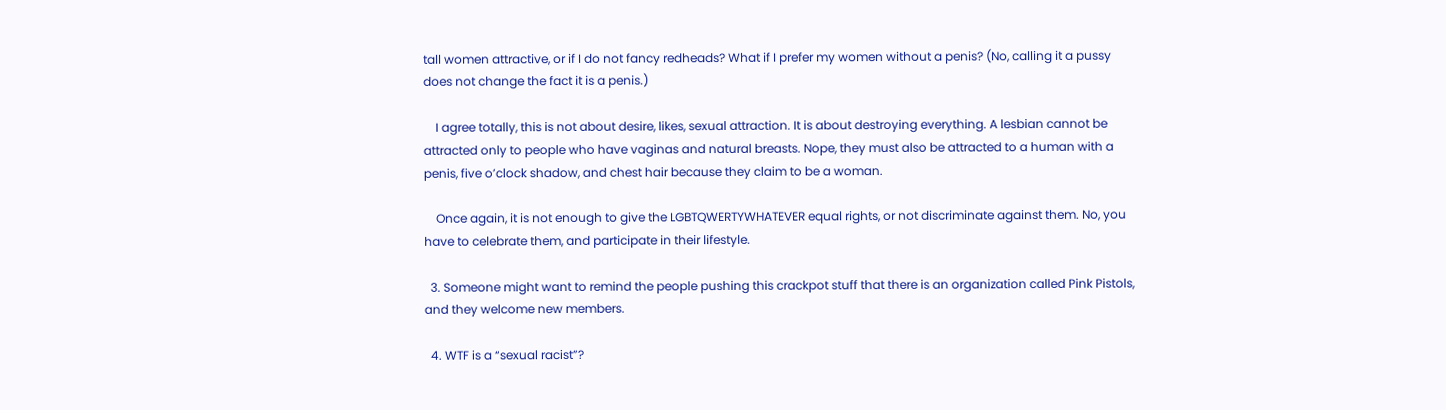tall women attractive, or if I do not fancy redheads? What if I prefer my women without a penis? (No, calling it a pussy does not change the fact it is a penis.)

    I agree totally, this is not about desire, likes, sexual attraction. It is about destroying everything. A lesbian cannot be attracted only to people who have vaginas and natural breasts. Nope, they must also be attracted to a human with a penis, five o’clock shadow, and chest hair because they claim to be a woman.

    Once again, it is not enough to give the LGBTQWERTYWHATEVER equal rights, or not discriminate against them. No, you have to celebrate them, and participate in their lifestyle.

  3. Someone might want to remind the people pushing this crackpot stuff that there is an organization called Pink Pistols, and they welcome new members.

  4. WTF is a “sexual racist”?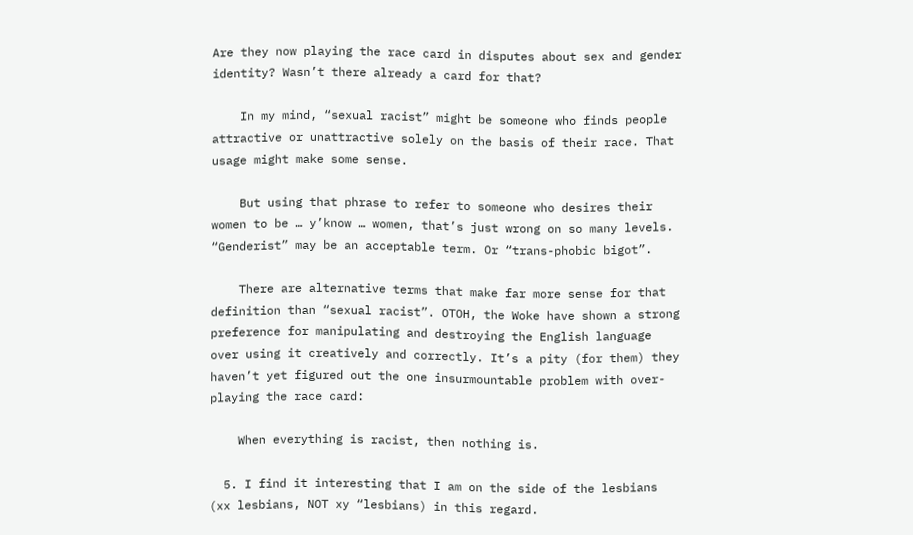Are they now playing the race card in disputes about sex and gender identity? Wasn’t there already a card for that?

    In my mind, “sexual racist” might be someone who finds people attractive or unattractive solely on the basis of their race. That usage might make some sense.

    But using that phrase to refer to someone who desires their women to be … y’know … women, that’s just wrong on so many levels. “Genderist” may be an acceptable term. Or “trans-phobic bigot”.

    There are alternative terms that make far more sense for that definition than “sexual racist”. OTOH, the Woke have shown a strong preference for manipulating and destroying the English language over using it creatively and correctly. It’s a pity (for them) they haven’t yet figured out the one insurmountable problem with over-playing the race card:

    When everything is racist, then nothing is.

  5. I find it interesting that I am on the side of the lesbians (xx lesbians, NOT xy “lesbians) in this regard.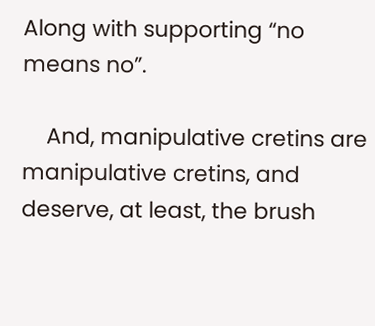Along with supporting “no means no”.

    And, manipulative cretins are manipulative cretins, and deserve, at least, the brush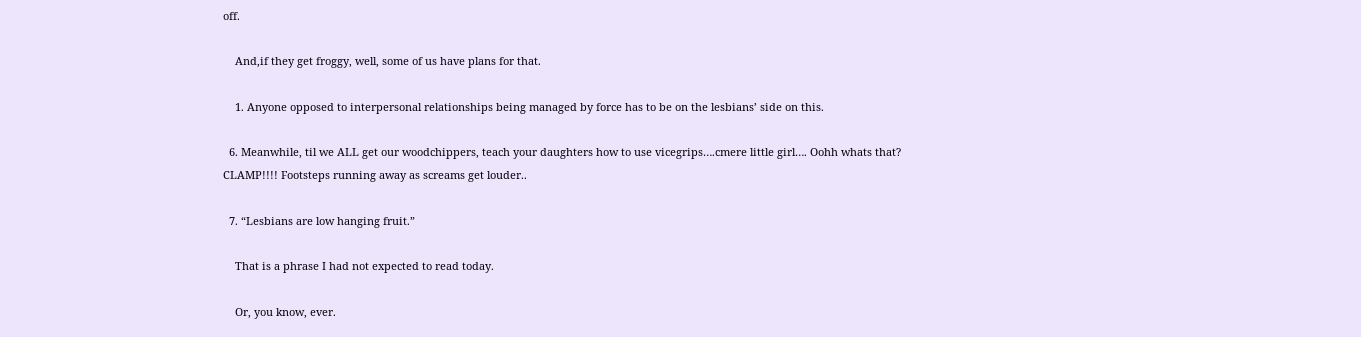off.

    And,if they get froggy, well, some of us have plans for that.

    1. Anyone opposed to interpersonal relationships being managed by force has to be on the lesbians’ side on this.

  6. Meanwhile, til we ALL get our woodchippers, teach your daughters how to use vicegrips….cmere little girl…. Oohh whats that? CLAMP!!!! Footsteps running away as screams get louder..

  7. “Lesbians are low hanging fruit.”

    That is a phrase I had not expected to read today.

    Or, you know, ever.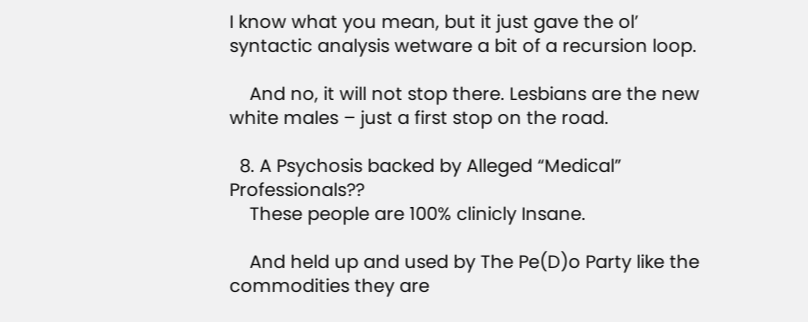I know what you mean, but it just gave the ol’ syntactic analysis wetware a bit of a recursion loop.

    And no, it will not stop there. Lesbians are the new white males – just a first stop on the road.

  8. A Psychosis backed by Alleged “Medical” Professionals??
    These people are 100% clinicly Insane.

    And held up and used by The Pe(D)o Party like the commodities they are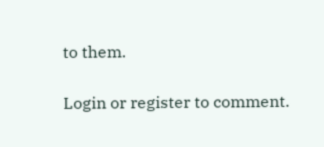to them.

Login or register to comment.